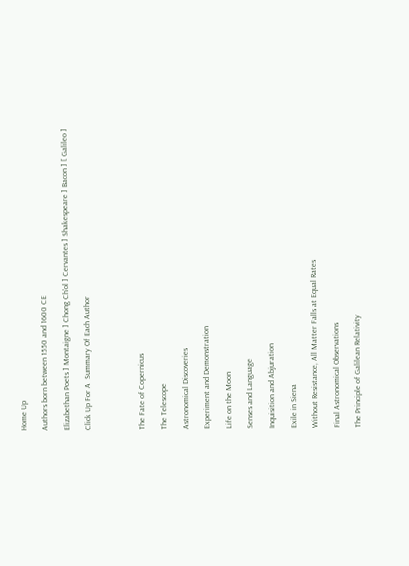Home Up

Authors born between 1550 and 1600 CE

Elizabethan Poets ] Montaigne ] Chong Ch'ol ] Cervantes ] Shakespeare ] Bacon ] [ Galileo ]

Click Up For A  Summary Of Each Author




The Fate of Copernicus

The Telescope

Astronomical Discoveries

Experiment and Demonstration

Life on the Moon

Senses and Language

Inquisition and Abjuration

Exile in Siena

Without Resistance, All Matter Falls at Equal Rates

Final Astronomical Observations

The Principle of Galilean Relativity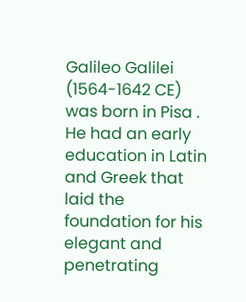Galileo Galilei (1564-1642 CE) was born in Pisa . He had an early education in Latin and Greek that laid the foundation for his elegant and penetrating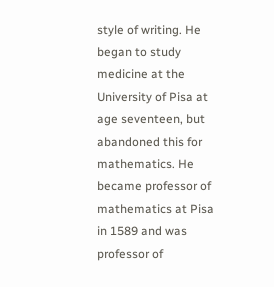style of writing. He began to study medicine at the University of Pisa at age seventeen, but abandoned this for mathematics. He became professor of mathematics at Pisa in 1589 and was professor of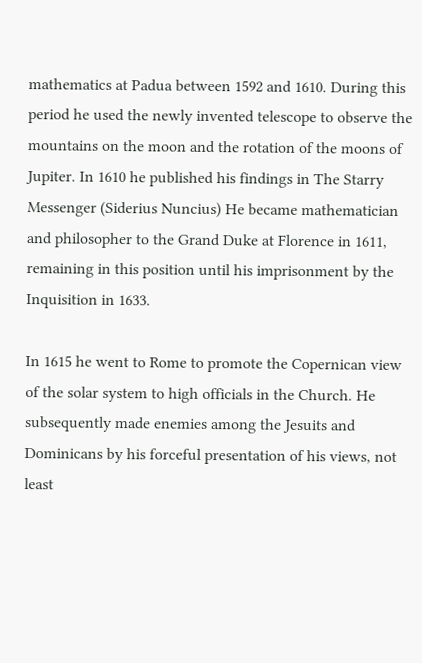mathematics at Padua between 1592 and 1610. During this period he used the newly invented telescope to observe the mountains on the moon and the rotation of the moons of Jupiter. In 1610 he published his findings in The Starry Messenger (Siderius Nuncius) He became mathematician and philosopher to the Grand Duke at Florence in 1611, remaining in this position until his imprisonment by the Inquisition in 1633.

In 1615 he went to Rome to promote the Copernican view of the solar system to high officials in the Church. He subsequently made enemies among the Jesuits and Dominicans by his forceful presentation of his views, not least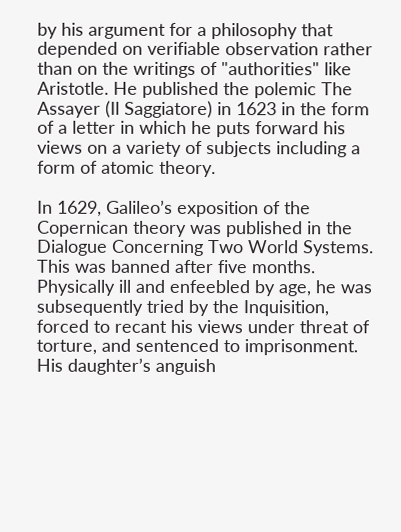by his argument for a philosophy that depended on verifiable observation rather than on the writings of "authorities" like Aristotle. He published the polemic The Assayer (Il Saggiatore) in 1623 in the form of a letter in which he puts forward his views on a variety of subjects including a form of atomic theory.

In 1629, Galileo’s exposition of the Copernican theory was published in the Dialogue Concerning Two World Systems. This was banned after five months. Physically ill and enfeebled by age, he was subsequently tried by the Inquisition, forced to recant his views under threat of torture, and sentenced to imprisonment. His daughter’s anguish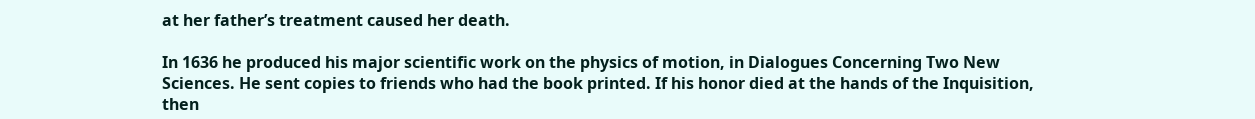at her father’s treatment caused her death.

In 1636 he produced his major scientific work on the physics of motion, in Dialogues Concerning Two New Sciences. He sent copies to friends who had the book printed. If his honor died at the hands of the Inquisition, then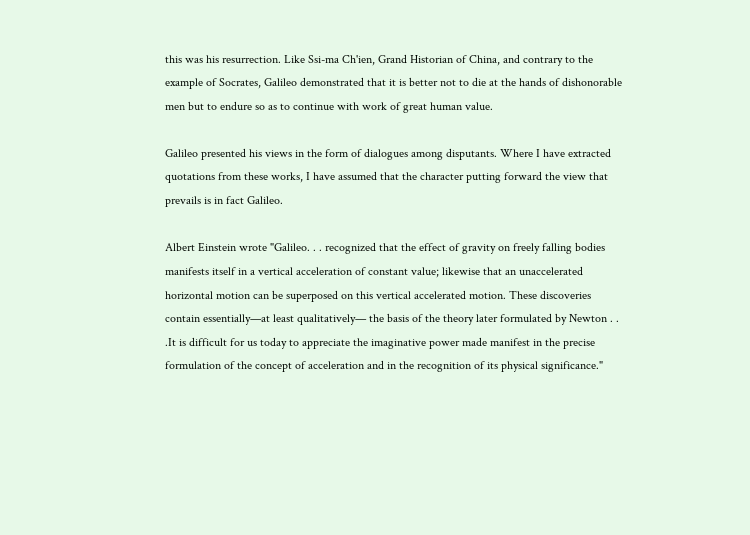this was his resurrection. Like Ssi-ma Ch'ien, Grand Historian of China, and contrary to the example of Socrates, Galileo demonstrated that it is better not to die at the hands of dishonorable men but to endure so as to continue with work of great human value.

Galileo presented his views in the form of dialogues among disputants. Where I have extracted quotations from these works, I have assumed that the character putting forward the view that prevails is in fact Galileo.

Albert Einstein wrote "Galileo. . . recognized that the effect of gravity on freely falling bodies manifests itself in a vertical acceleration of constant value; likewise that an unaccelerated horizontal motion can be superposed on this vertical accelerated motion. These discoveries contain essentially—at least qualitatively— the basis of the theory later formulated by Newton . . .It is difficult for us today to appreciate the imaginative power made manifest in the precise formulation of the concept of acceleration and in the recognition of its physical significance."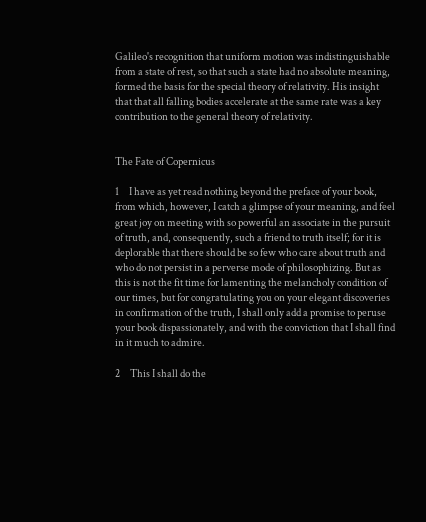Galileo's recognition that uniform motion was indistinguishable from a state of rest, so that such a state had no absolute meaning, formed the basis for the special theory of relativity. His insight that that all falling bodies accelerate at the same rate was a key contribution to the general theory of relativity.


The Fate of Copernicus

1     I have as yet read nothing beyond the preface of your book, from which, however, I catch a glimpse of your meaning, and feel great joy on meeting with so powerful an associate in the pursuit of truth, and, consequently, such a friend to truth itself; for it is deplorable that there should be so few who care about truth and who do not persist in a perverse mode of philosophizing. But as this is not the fit time for lamenting the melancholy condition of our times, but for congratulating you on your elegant discoveries in confirmation of the truth, I shall only add a promise to peruse your book dispassionately, and with the conviction that I shall find in it much to admire.

2     This I shall do the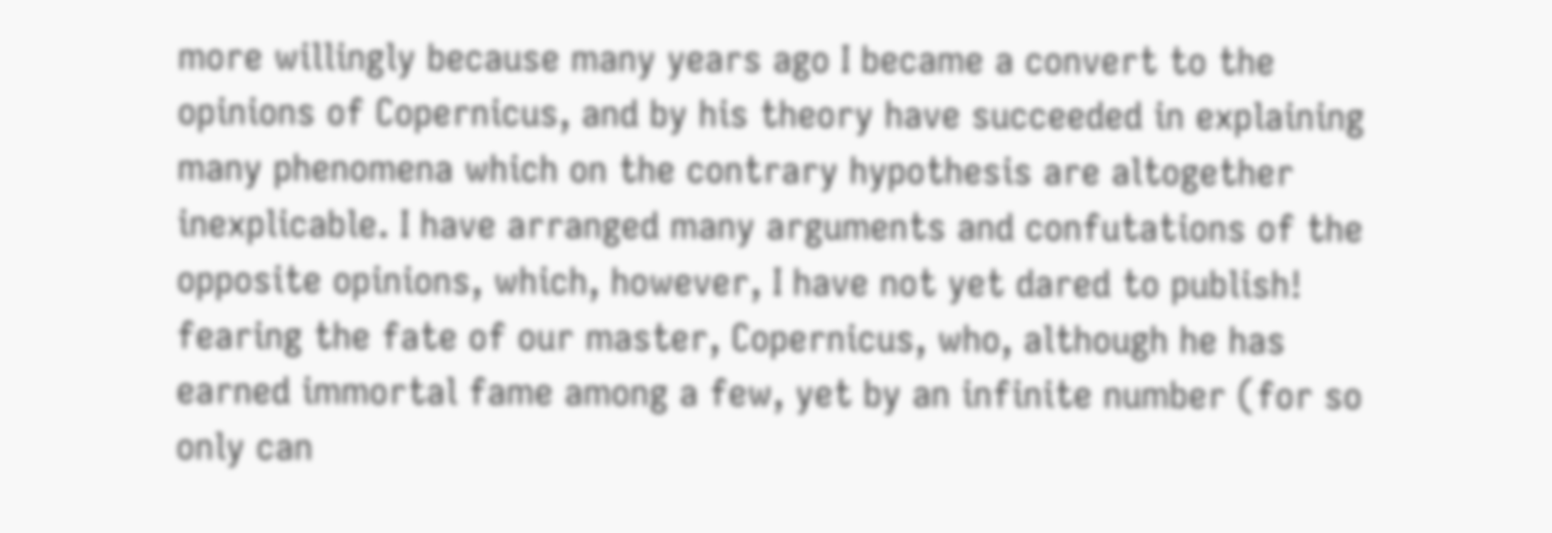more willingly because many years ago I became a convert to the opinions of Copernicus, and by his theory have succeeded in explaining many phenomena which on the contrary hypothesis are altogether inexplicable. I have arranged many arguments and confutations of the opposite opinions, which, however, I have not yet dared to publish! fearing the fate of our master, Copernicus, who, although he has earned immortal fame among a few, yet by an infinite number (for so only can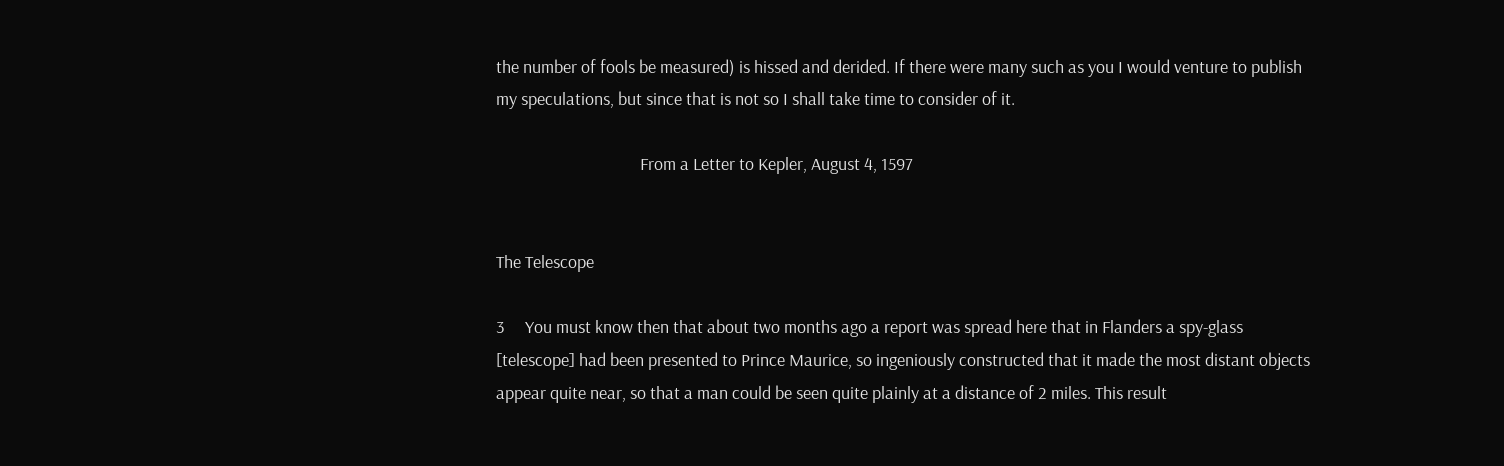the number of fools be measured) is hissed and derided. If there were many such as you I would venture to publish my speculations, but since that is not so I shall take time to consider of it.

                                    From a Letter to Kepler, August 4, 1597


The Telescope

3     You must know then that about two months ago a report was spread here that in Flanders a spy-glass [telescope] had been presented to Prince Maurice, so ingeniously constructed that it made the most distant objects appear quite near, so that a man could be seen quite plainly at a distance of 2 miles. This result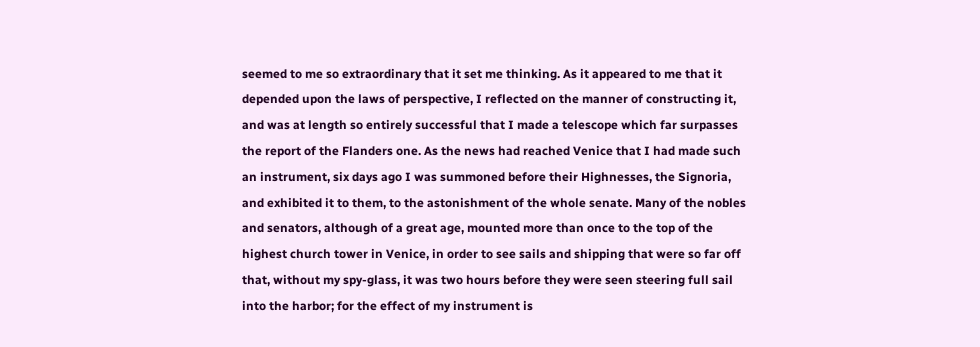seemed to me so extraordinary that it set me thinking. As it appeared to me that it depended upon the laws of perspective, I reflected on the manner of constructing it, and was at length so entirely successful that I made a telescope which far surpasses the report of the Flanders one. As the news had reached Venice that I had made such an instrument, six days ago I was summoned before their Highnesses, the Signoria, and exhibited it to them, to the astonishment of the whole senate. Many of the nobles and senators, although of a great age, mounted more than once to the top of the highest church tower in Venice, in order to see sails and shipping that were so far off that, without my spy-glass, it was two hours before they were seen steering full sail into the harbor; for the effect of my instrument is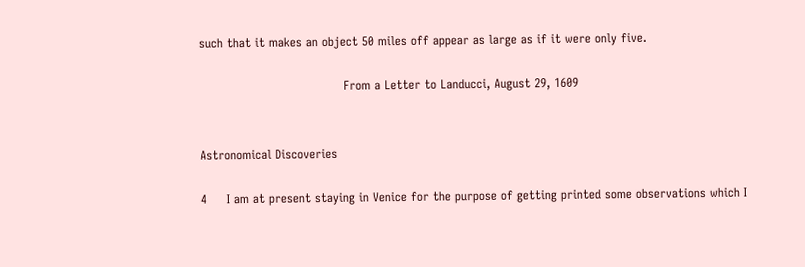such that it makes an object 50 miles off appear as large as if it were only five.

                                    From a Letter to Landucci, August 29, 1609


Astronomical Discoveries

4     I am at present staying in Venice for the purpose of getting printed some observations which I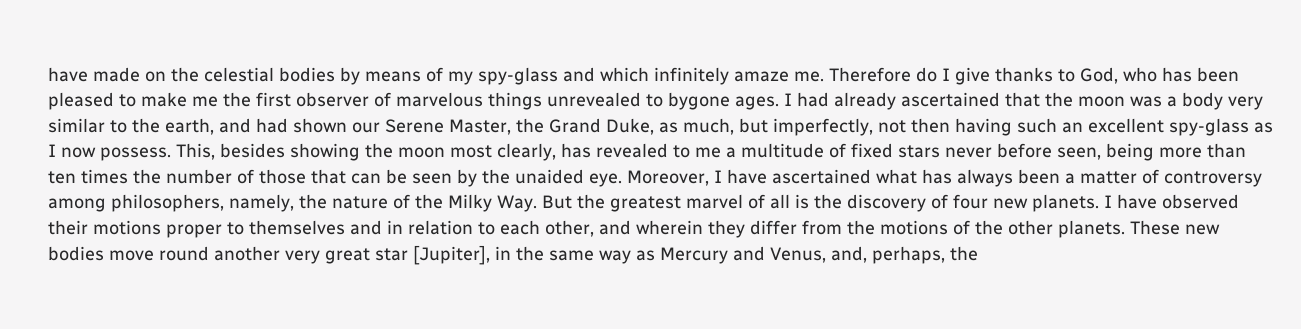have made on the celestial bodies by means of my spy-glass and which infinitely amaze me. Therefore do I give thanks to God, who has been pleased to make me the first observer of marvelous things unrevealed to bygone ages. I had already ascertained that the moon was a body very similar to the earth, and had shown our Serene Master, the Grand Duke, as much, but imperfectly, not then having such an excellent spy-glass as I now possess. This, besides showing the moon most clearly, has revealed to me a multitude of fixed stars never before seen, being more than ten times the number of those that can be seen by the unaided eye. Moreover, I have ascertained what has always been a matter of controversy among philosophers, namely, the nature of the Milky Way. But the greatest marvel of all is the discovery of four new planets. I have observed their motions proper to themselves and in relation to each other, and wherein they differ from the motions of the other planets. These new bodies move round another very great star [Jupiter], in the same way as Mercury and Venus, and, perhaps, the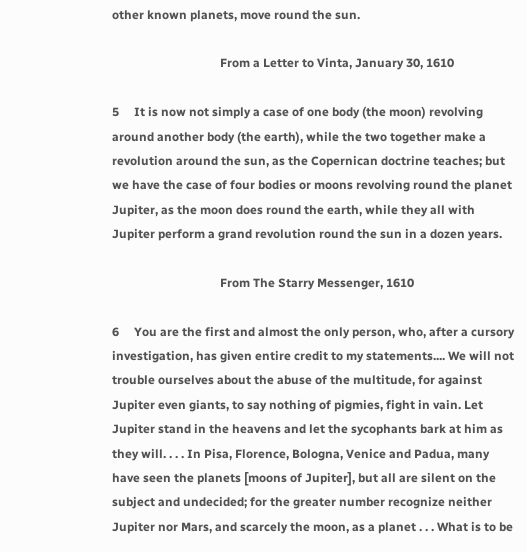other known planets, move round the sun.

                                    From a Letter to Vinta, January 30, 1610

5     It is now not simply a case of one body (the moon) revolving around another body (the earth), while the two together make a revolution around the sun, as the Copernican doctrine teaches; but we have the case of four bodies or moons revolving round the planet Jupiter, as the moon does round the earth, while they all with Jupiter perform a grand revolution round the sun in a dozen years.

                                    From The Starry Messenger, 1610

6     You are the first and almost the only person, who, after a cursory investigation, has given entire credit to my statements.... We will not trouble ourselves about the abuse of the multitude, for against Jupiter even giants, to say nothing of pigmies, fight in vain. Let Jupiter stand in the heavens and let the sycophants bark at him as they will. . . . In Pisa, Florence, Bologna, Venice and Padua, many have seen the planets [moons of Jupiter], but all are silent on the subject and undecided; for the greater number recognize neither Jupiter nor Mars, and scarcely the moon, as a planet . . . What is to be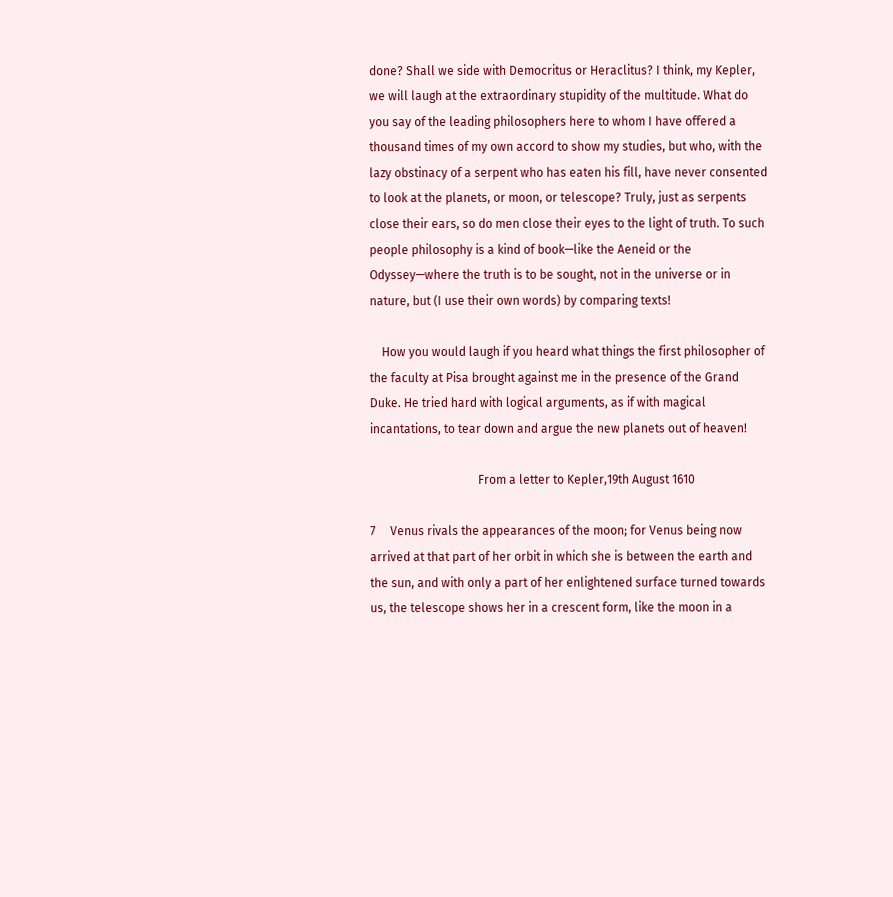done? Shall we side with Democritus or Heraclitus? I think, my Kepler, we will laugh at the extraordinary stupidity of the multitude. What do you say of the leading philosophers here to whom I have offered a thousand times of my own accord to show my studies, but who, with the lazy obstinacy of a serpent who has eaten his fill, have never consented to look at the planets, or moon, or telescope? Truly, just as serpents close their ears, so do men close their eyes to the light of truth. To such people philosophy is a kind of book—like the Aeneid or the Odyssey—where the truth is to be sought, not in the universe or in nature, but (I use their own words) by comparing texts!

    How you would laugh if you heard what things the first philosopher of the faculty at Pisa brought against me in the presence of the Grand Duke. He tried hard with logical arguments, as if with magical incantations, to tear down and argue the new planets out of heaven!

                                    From a letter to Kepler,19th August 1610

7     Venus rivals the appearances of the moon; for Venus being now arrived at that part of her orbit in which she is between the earth and the sun, and with only a part of her enlightened surface turned towards us, the telescope shows her in a crescent form, like the moon in a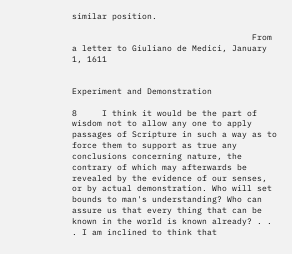similar position.

                                    From a letter to Giuliano de Medici, January 1, 1611


Experiment and Demonstration

8     I think it would be the part of wisdom not to allow any one to apply passages of Scripture in such a way as to force them to support as true any conclusions concerning nature, the contrary of which may afterwards be revealed by the evidence of our senses, or by actual demonstration. Who will set bounds to man's understanding? Who can assure us that every thing that can be known in the world is known already? . . . I am inclined to think that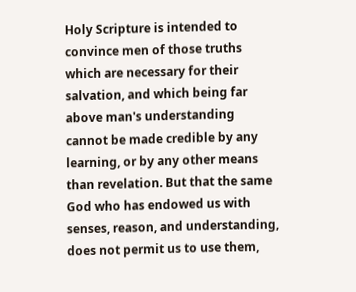Holy Scripture is intended to convince men of those truths which are necessary for their salvation, and which being far above man's understanding cannot be made credible by any learning, or by any other means than revelation. But that the same God who has endowed us with senses, reason, and understanding, does not permit us to use them,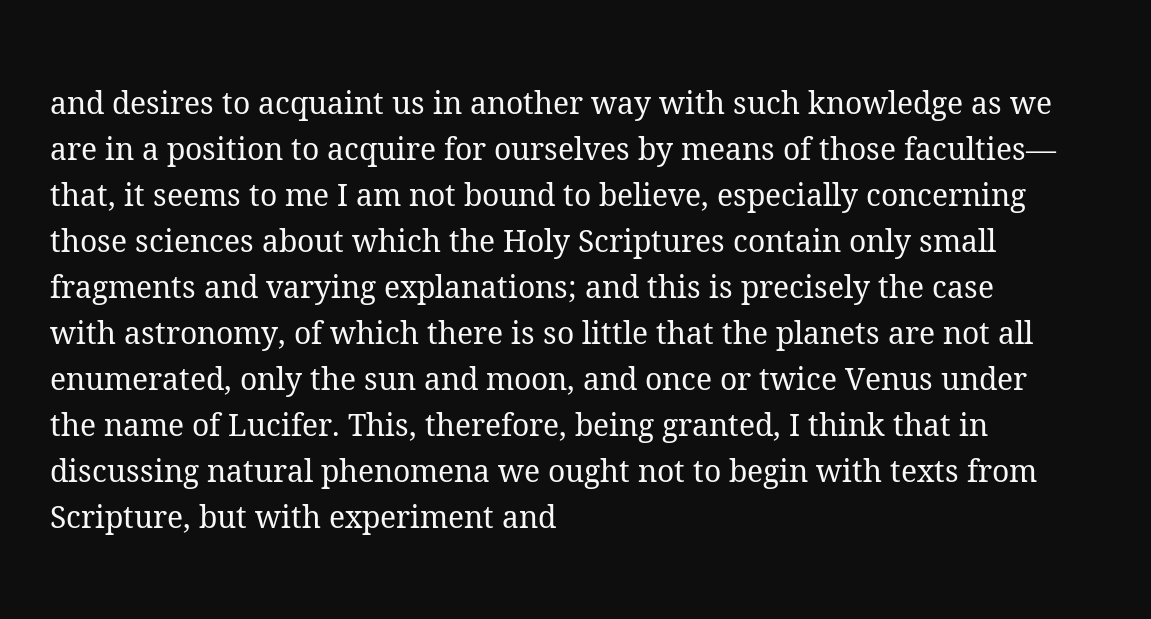and desires to acquaint us in another way with such knowledge as we are in a position to acquire for ourselves by means of those faculties— that, it seems to me I am not bound to believe, especially concerning those sciences about which the Holy Scriptures contain only small fragments and varying explanations; and this is precisely the case with astronomy, of which there is so little that the planets are not all enumerated, only the sun and moon, and once or twice Venus under the name of Lucifer. This, therefore, being granted, I think that in discussing natural phenomena we ought not to begin with texts from Scripture, but with experiment and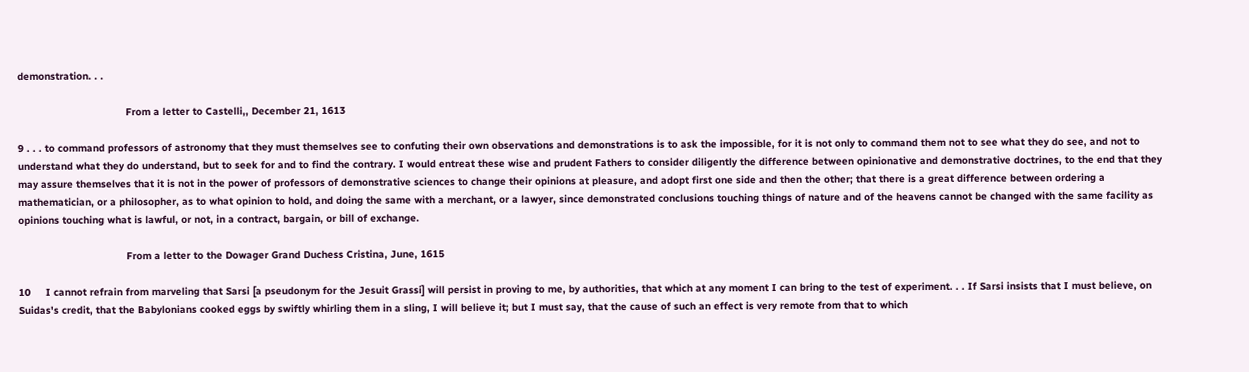demonstration. . .

                                    From a letter to Castelli,, December 21, 1613

9 . . . to command professors of astronomy that they must themselves see to confuting their own observations and demonstrations is to ask the impossible, for it is not only to command them not to see what they do see, and not to understand what they do understand, but to seek for and to find the contrary. I would entreat these wise and prudent Fathers to consider diligently the difference between opinionative and demonstrative doctrines, to the end that they may assure themselves that it is not in the power of professors of demonstrative sciences to change their opinions at pleasure, and adopt first one side and then the other; that there is a great difference between ordering a mathematician, or a philosopher, as to what opinion to hold, and doing the same with a merchant, or a lawyer, since demonstrated conclusions touching things of nature and of the heavens cannot be changed with the same facility as opinions touching what is lawful, or not, in a contract, bargain, or bill of exchange.

                                    From a letter to the Dowager Grand Duchess Cristina, June, 1615

10     I cannot refrain from marveling that Sarsi [a pseudonym for the Jesuit Grassi] will persist in proving to me, by authorities, that which at any moment I can bring to the test of experiment. . . If Sarsi insists that I must believe, on Suidas's credit, that the Babylonians cooked eggs by swiftly whirling them in a sling, I will believe it; but I must say, that the cause of such an effect is very remote from that to which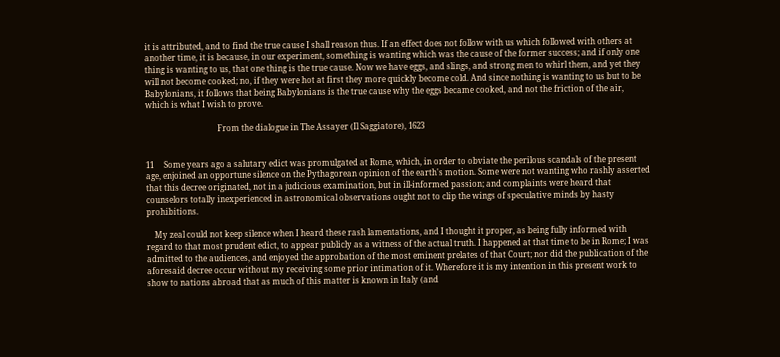it is attributed, and to find the true cause I shall reason thus. If an effect does not follow with us which followed with others at another time, it is because, in our experiment, something is wanting which was the cause of the former success; and if only one thing is wanting to us, that one thing is the true cause. Now we have eggs, and slings, and strong men to whirl them, and yet they will not become cooked; no, if they were hot at first they more quickly become cold. And since nothing is wanting to us but to be Babylonians, it follows that being Babylonians is the true cause why the eggs became cooked, and not the friction of the air, which is what I wish to prove.

                                    From the dialogue in The Assayer (Il Saggiatore), 1623


11     Some years ago a salutary edict was promulgated at Rome, which, in order to obviate the perilous scandals of the present age, enjoined an opportune silence on the Pythagorean opinion of the earth's motion. Some were not wanting who rashly asserted that this decree originated, not in a judicious examination, but in ill-informed passion; and complaints were heard that counselors totally inexperienced in astronomical observations ought not to clip the wings of speculative minds by hasty prohibitions.

    My zeal could not keep silence when I heard these rash lamentations, and I thought it proper, as being fully informed with regard to that most prudent edict, to appear publicly as a witness of the actual truth. I happened at that time to be in Rome; I was admitted to the audiences, and enjoyed the approbation of the most eminent prelates of that Court; nor did the publication of the aforesaid decree occur without my receiving some prior intimation of it. Wherefore it is my intention in this present work to show to nations abroad that as much of this matter is known in Italy (and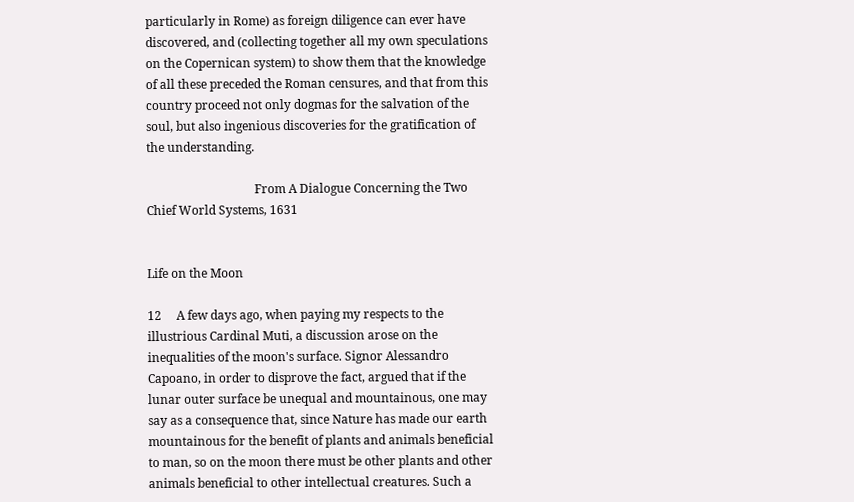particularly in Rome) as foreign diligence can ever have discovered, and (collecting together all my own speculations on the Copernican system) to show them that the knowledge of all these preceded the Roman censures, and that from this country proceed not only dogmas for the salvation of the soul, but also ingenious discoveries for the gratification of the understanding.

                                    From A Dialogue Concerning the Two Chief World Systems, 1631


Life on the Moon

12     A few days ago, when paying my respects to the illustrious Cardinal Muti, a discussion arose on the inequalities of the moon's surface. Signor Alessandro Capoano, in order to disprove the fact, argued that if the lunar outer surface be unequal and mountainous, one may say as a consequence that, since Nature has made our earth mountainous for the benefit of plants and animals beneficial to man, so on the moon there must be other plants and other animals beneficial to other intellectual creatures. Such a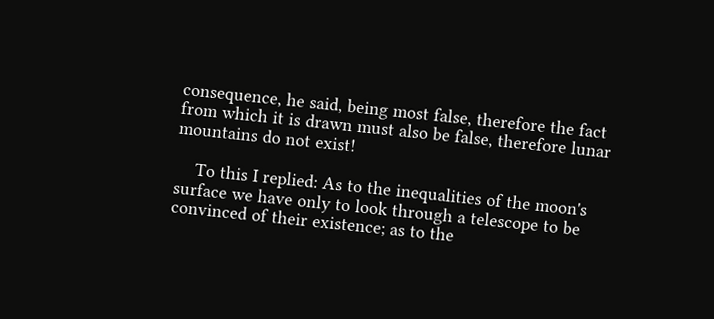consequence, he said, being most false, therefore the fact from which it is drawn must also be false, therefore lunar mountains do not exist!

    To this I replied: As to the inequalities of the moon's surface we have only to look through a telescope to be convinced of their existence; as to the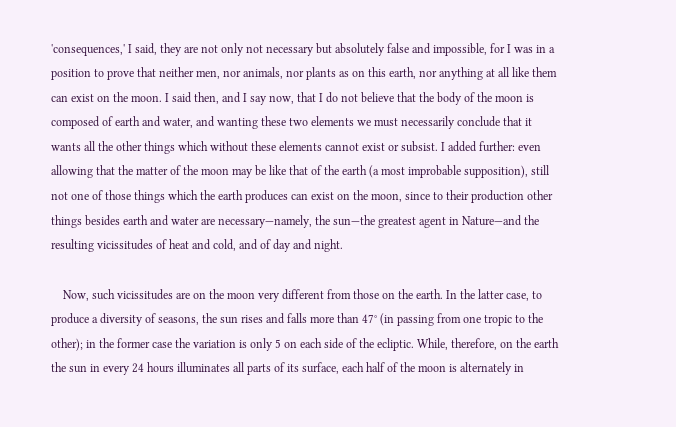'consequences,' I said, they are not only not necessary but absolutely false and impossible, for I was in a position to prove that neither men, nor animals, nor plants as on this earth, nor anything at all like them can exist on the moon. I said then, and I say now, that I do not believe that the body of the moon is composed of earth and water, and wanting these two elements we must necessarily conclude that it wants all the other things which without these elements cannot exist or subsist. I added further: even allowing that the matter of the moon may be like that of the earth (a most improbable supposition), still not one of those things which the earth produces can exist on the moon, since to their production other things besides earth and water are necessary—namely, the sun—the greatest agent in Nature—and the resulting vicissitudes of heat and cold, and of day and night.

    Now, such vicissitudes are on the moon very different from those on the earth. In the latter case, to produce a diversity of seasons, the sun rises and falls more than 47° (in passing from one tropic to the other); in the former case the variation is only 5 on each side of the ecliptic. While, therefore, on the earth the sun in every 24 hours illuminates all parts of its surface, each half of the moon is alternately in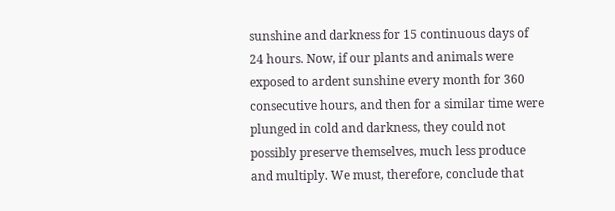sunshine and darkness for 15 continuous days of 24 hours. Now, if our plants and animals were exposed to ardent sunshine every month for 360 consecutive hours, and then for a similar time were plunged in cold and darkness, they could not possibly preserve themselves, much less produce and multiply. We must, therefore, conclude that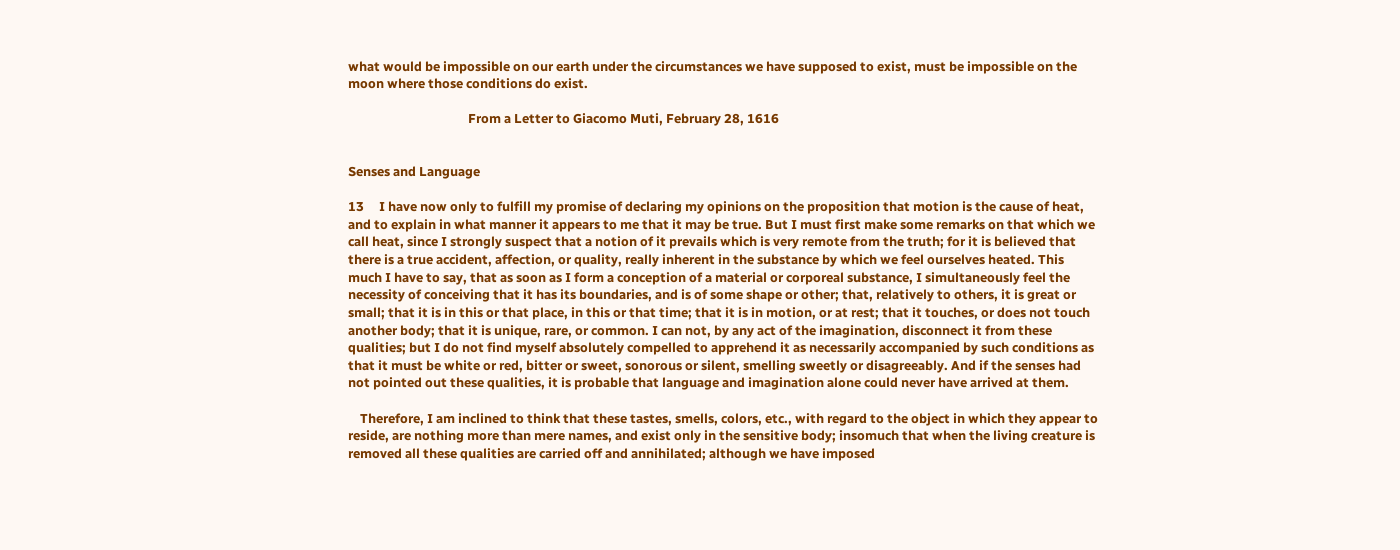what would be impossible on our earth under the circumstances we have supposed to exist, must be impossible on the moon where those conditions do exist.

                                        From a Letter to Giacomo Muti, February 28, 1616


Senses and Language

13     I have now only to fulfill my promise of declaring my opinions on the proposition that motion is the cause of heat, and to explain in what manner it appears to me that it may be true. But I must first make some remarks on that which we call heat, since I strongly suspect that a notion of it prevails which is very remote from the truth; for it is believed that there is a true accident, affection, or quality, really inherent in the substance by which we feel ourselves heated. This much I have to say, that as soon as I form a conception of a material or corporeal substance, I simultaneously feel the necessity of conceiving that it has its boundaries, and is of some shape or other; that, relatively to others, it is great or small; that it is in this or that place, in this or that time; that it is in motion, or at rest; that it touches, or does not touch another body; that it is unique, rare, or common. I can not, by any act of the imagination, disconnect it from these qualities; but I do not find myself absolutely compelled to apprehend it as necessarily accompanied by such conditions as that it must be white or red, bitter or sweet, sonorous or silent, smelling sweetly or disagreeably. And if the senses had not pointed out these qualities, it is probable that language and imagination alone could never have arrived at them.

    Therefore, I am inclined to think that these tastes, smells, colors, etc., with regard to the object in which they appear to reside, are nothing more than mere names, and exist only in the sensitive body; insomuch that when the living creature is removed all these qualities are carried off and annihilated; although we have imposed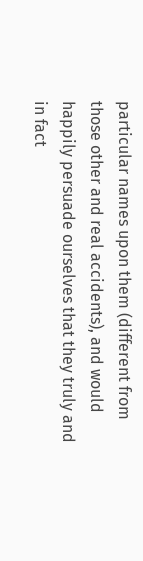particular names upon them (different from those other and real accidents), and would happily persuade ourselves that they truly and in fact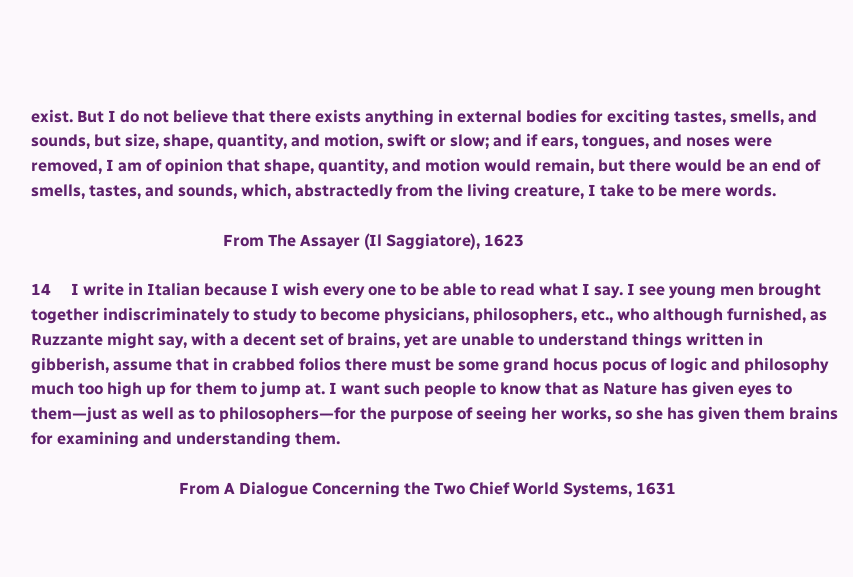exist. But I do not believe that there exists anything in external bodies for exciting tastes, smells, and sounds, but size, shape, quantity, and motion, swift or slow; and if ears, tongues, and noses were removed, I am of opinion that shape, quantity, and motion would remain, but there would be an end of smells, tastes, and sounds, which, abstractedly from the living creature, I take to be mere words.

                                                From The Assayer (Il Saggiatore), 1623

14     I write in Italian because I wish every one to be able to read what I say. I see young men brought together indiscriminately to study to become physicians, philosophers, etc., who although furnished, as Ruzzante might say, with a decent set of brains, yet are unable to understand things written in gibberish, assume that in crabbed folios there must be some grand hocus pocus of logic and philosophy much too high up for them to jump at. I want such people to know that as Nature has given eyes to them—just as well as to philosophers—for the purpose of seeing her works, so she has given them brains for examining and understanding them.

                                     From A Dialogue Concerning the Two Chief World Systems, 1631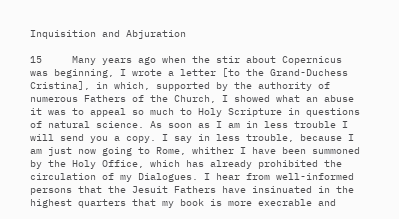Inquisition and Abjuration

15     Many years ago when the stir about Copernicus was beginning, I wrote a letter [to the Grand-Duchess Cristina], in which, supported by the authority of numerous Fathers of the Church, I showed what an abuse it was to appeal so much to Holy Scripture in questions of natural science. As soon as I am in less trouble I will send you a copy. I say in less trouble, because I am just now going to Rome, whither I have been summoned by the Holy Office, which has already prohibited the circulation of my Dialogues. I hear from well-informed persons that the Jesuit Fathers have insinuated in the highest quarters that my book is more execrable and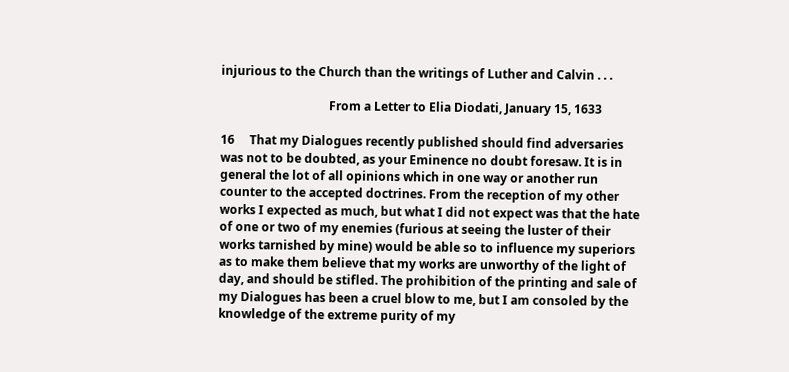injurious to the Church than the writings of Luther and Calvin . . .

                                    From a Letter to Elia Diodati, January 15, 1633

16     That my Dialogues recently published should find adversaries was not to be doubted, as your Eminence no doubt foresaw. It is in general the lot of all opinions which in one way or another run counter to the accepted doctrines. From the reception of my other works I expected as much, but what I did not expect was that the hate of one or two of my enemies (furious at seeing the luster of their works tarnished by mine) would be able so to influence my superiors as to make them believe that my works are unworthy of the light of day, and should be stifled. The prohibition of the printing and sale of my Dialogues has been a cruel blow to me, but I am consoled by the knowledge of the extreme purity of my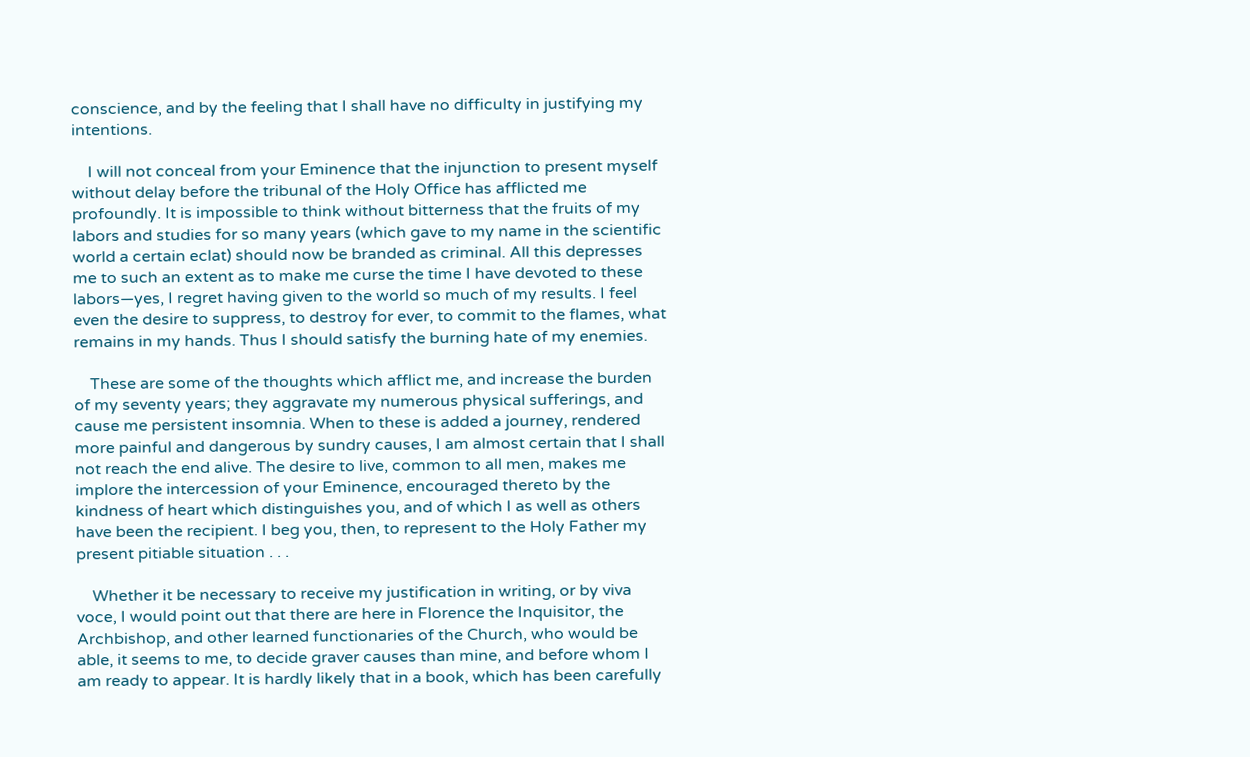conscience, and by the feeling that I shall have no difficulty in justifying my intentions.

    I will not conceal from your Eminence that the injunction to present myself without delay before the tribunal of the Holy Office has afflicted me profoundly. It is impossible to think without bitterness that the fruits of my labors and studies for so many years (which gave to my name in the scientific world a certain eclat) should now be branded as criminal. All this depresses me to such an extent as to make me curse the time I have devoted to these labors—yes, I regret having given to the world so much of my results. I feel even the desire to suppress, to destroy for ever, to commit to the flames, what remains in my hands. Thus I should satisfy the burning hate of my enemies.

    These are some of the thoughts which afflict me, and increase the burden of my seventy years; they aggravate my numerous physical sufferings, and cause me persistent insomnia. When to these is added a journey, rendered more painful and dangerous by sundry causes, I am almost certain that I shall not reach the end alive. The desire to live, common to all men, makes me implore the intercession of your Eminence, encouraged thereto by the kindness of heart which distinguishes you, and of which I as well as others have been the recipient. I beg you, then, to represent to the Holy Father my present pitiable situation . . .

    Whether it be necessary to receive my justification in writing, or by viva voce, I would point out that there are here in Florence the Inquisitor, the Archbishop, and other learned functionaries of the Church, who would be able, it seems to me, to decide graver causes than mine, and before whom I am ready to appear. It is hardly likely that in a book, which has been carefully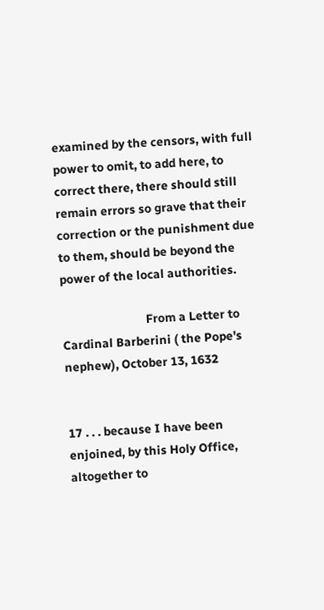examined by the censors, with full power to omit, to add here, to correct there, there should still remain errors so grave that their correction or the punishment due to them, should be beyond the power of the local authorities.

                            From a Letter to Cardinal Barberini ( the Pope's nephew), October 13, 1632


17 . . . because I have been enjoined, by this Holy Office, altogether to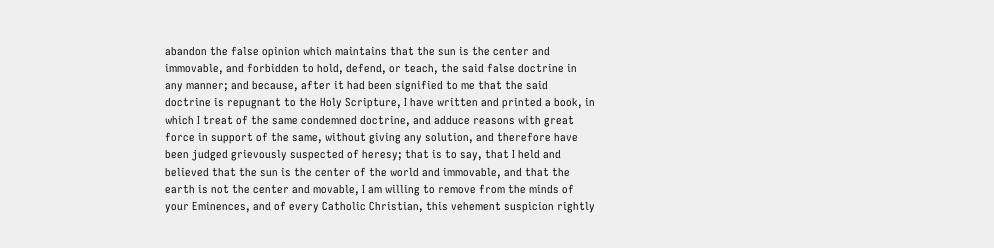abandon the false opinion which maintains that the sun is the center and immovable, and forbidden to hold, defend, or teach, the said false doctrine in any manner; and because, after it had been signified to me that the said doctrine is repugnant to the Holy Scripture, I have written and printed a book, in which I treat of the same condemned doctrine, and adduce reasons with great force in support of the same, without giving any solution, and therefore have been judged grievously suspected of heresy; that is to say, that I held and believed that the sun is the center of the world and immovable, and that the earth is not the center and movable, I am willing to remove from the minds of your Eminences, and of every Catholic Christian, this vehement suspicion rightly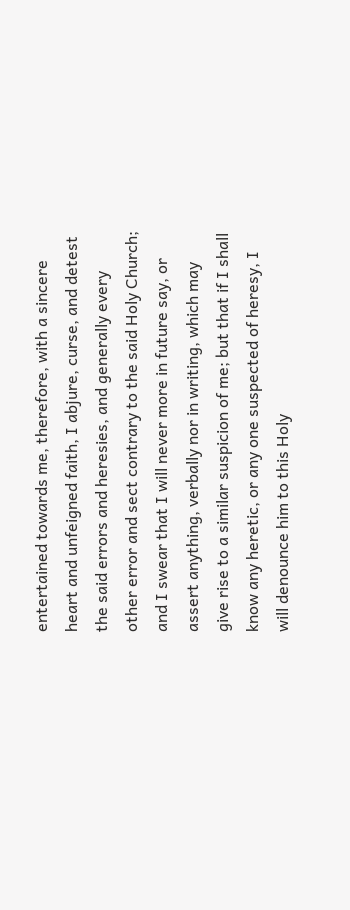entertained towards me, therefore, with a sincere heart and unfeigned faith, I abjure, curse, and detest the said errors and heresies, and generally every other error and sect contrary to the said Holy Church; and I swear that I will never more in future say, or assert anything, verbally nor in writing, which may give rise to a similar suspicion of me; but that if I shall know any heretic, or any one suspected of heresy, I will denounce him to this Holy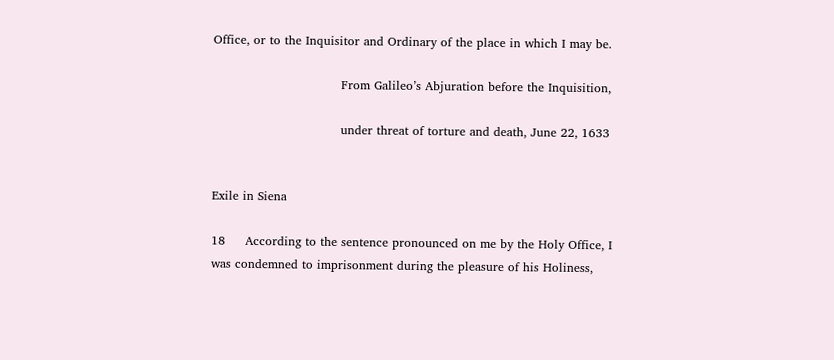Office, or to the Inquisitor and Ordinary of the place in which I may be.

                                From Galileo’s Abjuration before the Inquisition,

                                under threat of torture and death, June 22, 1633


Exile in Siena

18     According to the sentence pronounced on me by the Holy Office, I was condemned to imprisonment during the pleasure of his Holiness,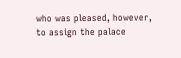who was pleased, however, to assign the palace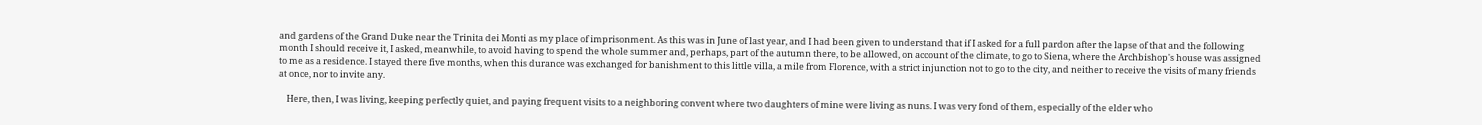and gardens of the Grand Duke near the Trinita dei Monti as my place of imprisonment. As this was in June of last year, and I had been given to understand that if I asked for a full pardon after the lapse of that and the following month I should receive it, I asked, meanwhile, to avoid having to spend the whole summer and, perhaps, part of the autumn there, to be allowed, on account of the climate, to go to Siena, where the Archbishop's house was assigned to me as a residence. I stayed there five months, when this durance was exchanged for banishment to this little villa, a mile from Florence, with a strict injunction not to go to the city, and neither to receive the visits of many friends at once, nor to invite any.

    Here, then, I was living, keeping perfectly quiet, and paying frequent visits to a neighboring convent where two daughters of mine were living as nuns. I was very fond of them, especially of the elder who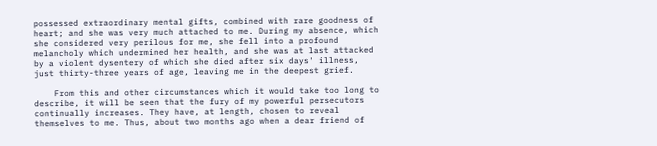possessed extraordinary mental gifts, combined with rare goodness of heart; and she was very much attached to me. During my absence, which she considered very perilous for me, she fell into a profound melancholy which undermined her health, and she was at last attacked by a violent dysentery of which she died after six days' illness, just thirty-three years of age, leaving me in the deepest grief.

    From this and other circumstances which it would take too long to describe, it will be seen that the fury of my powerful persecutors continually increases. They have, at length, chosen to reveal themselves to me. Thus, about two months ago when a dear friend of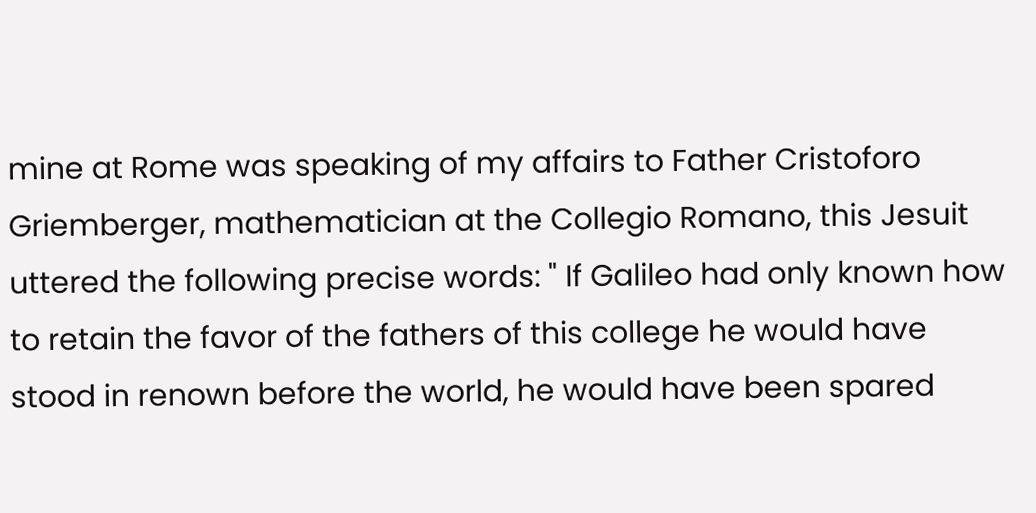mine at Rome was speaking of my affairs to Father Cristoforo Griemberger, mathematician at the Collegio Romano, this Jesuit uttered the following precise words: " If Galileo had only known how to retain the favor of the fathers of this college he would have stood in renown before the world, he would have been spared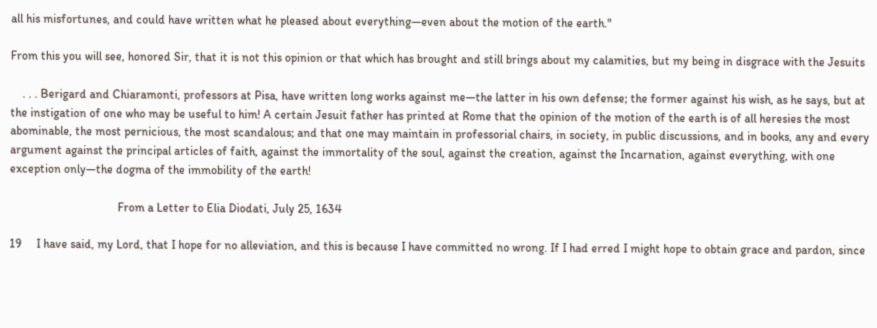all his misfortunes, and could have written what he pleased about everything—even about the motion of the earth."

From this you will see, honored Sir, that it is not this opinion or that which has brought and still brings about my calamities, but my being in disgrace with the Jesuits

    . . . Berigard and Chiaramonti, professors at Pisa, have written long works against me—the latter in his own defense; the former against his wish, as he says, but at the instigation of one who may be useful to him! A certain Jesuit father has printed at Rome that the opinion of the motion of the earth is of all heresies the most abominable, the most pernicious, the most scandalous; and that one may maintain in professorial chairs, in society, in public discussions, and in books, any and every argument against the principal articles of faith, against the immortality of the soul, against the creation, against the Incarnation, against everything, with one exception only—the dogma of the immobility of the earth!

                                    From a Letter to Elia Diodati, July 25, 1634

19     I have said, my Lord, that I hope for no alleviation, and this is because I have committed no wrong. If I had erred I might hope to obtain grace and pardon, since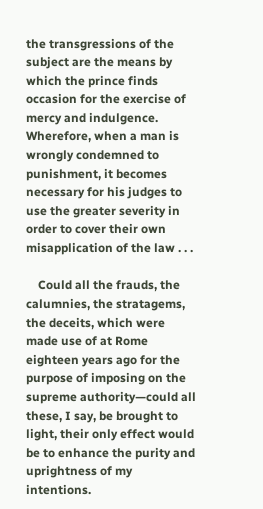the transgressions of the subject are the means by which the prince finds occasion for the exercise of mercy and indulgence. Wherefore, when a man is wrongly condemned to punishment, it becomes necessary for his judges to use the greater severity in order to cover their own misapplication of the law . . .

    Could all the frauds, the calumnies, the stratagems, the deceits, which were made use of at Rome eighteen years ago for the purpose of imposing on the supreme authority—could all these, I say, be brought to light, their only effect would be to enhance the purity and uprightness of my intentions.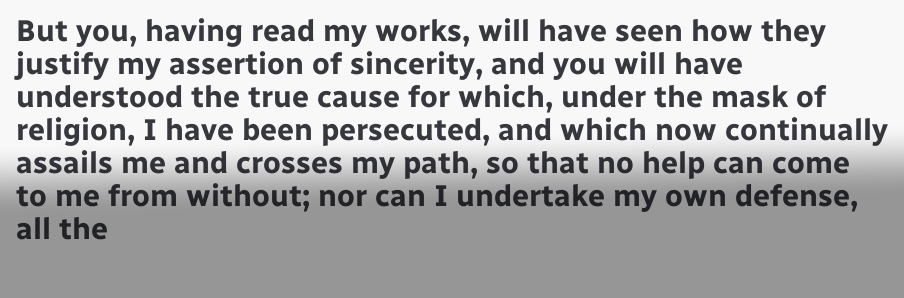But you, having read my works, will have seen how they justify my assertion of sincerity, and you will have understood the true cause for which, under the mask of religion, I have been persecuted, and which now continually assails me and crosses my path, so that no help can come to me from without; nor can I undertake my own defense, all the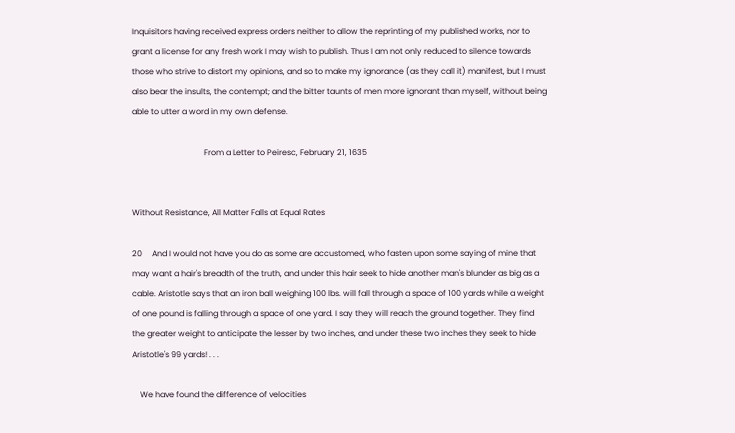Inquisitors having received express orders neither to allow the reprinting of my published works, nor to grant a license for any fresh work I may wish to publish. Thus I am not only reduced to silence towards those who strive to distort my opinions, and so to make my ignorance (as they call it) manifest, but I must also bear the insults, the contempt; and the bitter taunts of men more ignorant than myself, without being able to utter a word in my own defense.

                                    From a Letter to Peiresc, February 21, 1635


Without Resistance, All Matter Falls at Equal Rates

20     And I would not have you do as some are accustomed, who fasten upon some saying of mine that may want a hair's breadth of the truth, and under this hair seek to hide another man's blunder as big as a cable. Aristotle says that an iron ball weighing 100 lbs. will fall through a space of 100 yards while a weight of one pound is falling through a space of one yard. I say they will reach the ground together. They find the greater weight to anticipate the lesser by two inches, and under these two inches they seek to hide Aristotle's 99 yards! . . .

    We have found the difference of velocities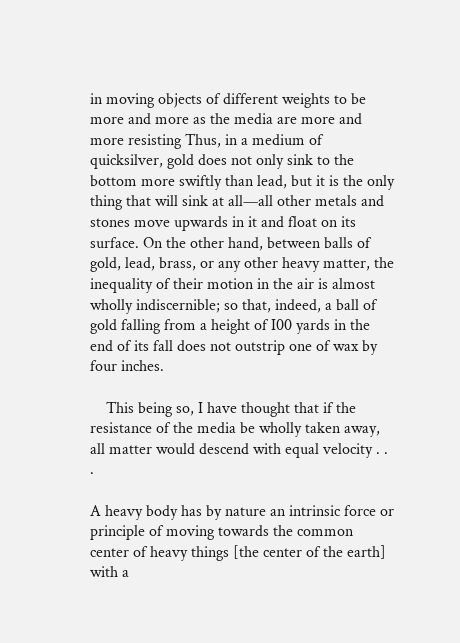in moving objects of different weights to be more and more as the media are more and more resisting Thus, in a medium of quicksilver, gold does not only sink to the bottom more swiftly than lead, but it is the only thing that will sink at all—all other metals and stones move upwards in it and float on its surface. On the other hand, between balls of gold, lead, brass, or any other heavy matter, the inequality of their motion in the air is almost wholly indiscernible; so that, indeed, a ball of gold falling from a height of I00 yards in the end of its fall does not outstrip one of wax by four inches.

    This being so, I have thought that if the resistance of the media be wholly taken away, all matter would descend with equal velocity . . .

A heavy body has by nature an intrinsic force or principle of moving towards the common center of heavy things [the center of the earth] with a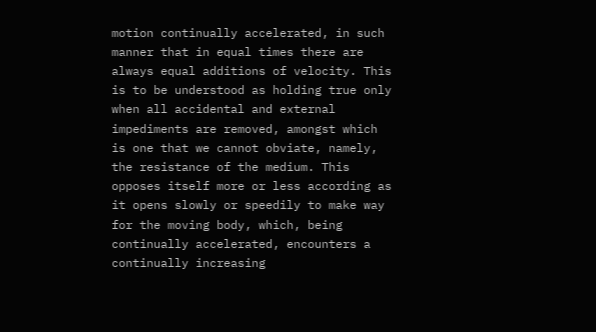motion continually accelerated, in such manner that in equal times there are always equal additions of velocity. This is to be understood as holding true only when all accidental and external impediments are removed, amongst which is one that we cannot obviate, namely, the resistance of the medium. This opposes itself more or less according as it opens slowly or speedily to make way for the moving body, which, being continually accelerated, encounters a continually increasing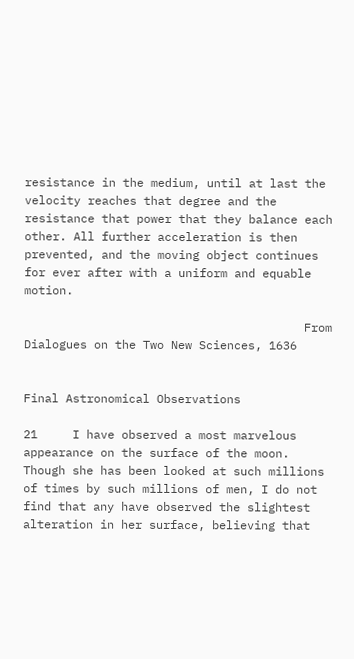resistance in the medium, until at last the velocity reaches that degree and the resistance that power that they balance each other. All further acceleration is then prevented, and the moving object continues for ever after with a uniform and equable motion.

                                        From Dialogues on the Two New Sciences, 1636


Final Astronomical Observations

21     I have observed a most marvelous appearance on the surface of the moon. Though she has been looked at such millions of times by such millions of men, I do not find that any have observed the slightest alteration in her surface, believing that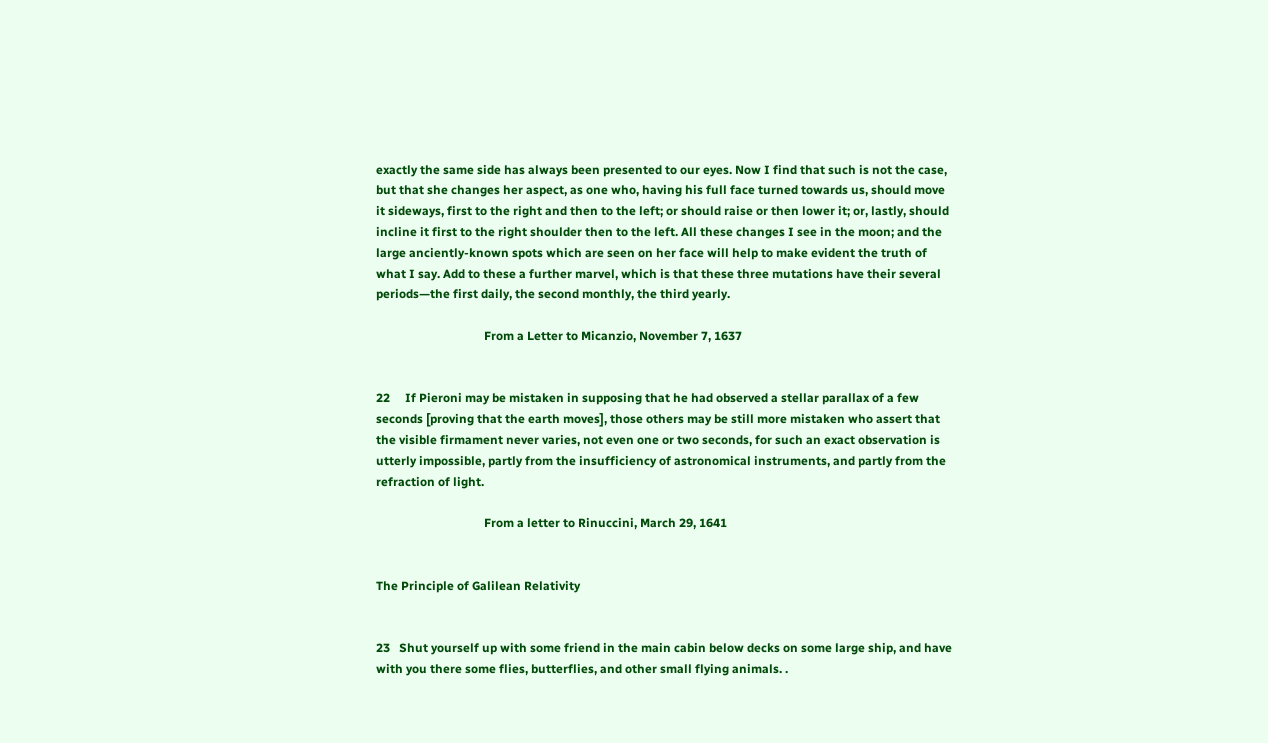exactly the same side has always been presented to our eyes. Now I find that such is not the case, but that she changes her aspect, as one who, having his full face turned towards us, should move it sideways, first to the right and then to the left; or should raise or then lower it; or, lastly, should incline it first to the right shoulder then to the left. All these changes I see in the moon; and the large anciently-known spots which are seen on her face will help to make evident the truth of what I say. Add to these a further marvel, which is that these three mutations have their several periods—the first daily, the second monthly, the third yearly.

                                    From a Letter to Micanzio, November 7, 1637


22     If Pieroni may be mistaken in supposing that he had observed a stellar parallax of a few seconds [proving that the earth moves], those others may be still more mistaken who assert that the visible firmament never varies, not even one or two seconds, for such an exact observation is utterly impossible, partly from the insufficiency of astronomical instruments, and partly from the refraction of light.

                                    From a letter to Rinuccini, March 29, 1641


The Principle of Galilean Relativity


23   Shut yourself up with some friend in the main cabin below decks on some large ship, and have with you there some flies, butterflies, and other small flying animals. .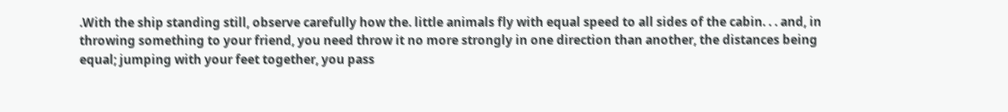.With the ship standing still, observe carefully how the. little animals fly with equal speed to all sides of the cabin. . . and, in throwing something to your friend, you need throw it no more strongly in one direction than another, the distances being equal; jumping with your feet together, you pass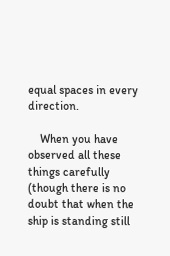equal spaces in every direction.

    When you have observed all these things carefully (though there is no doubt that when the ship is standing still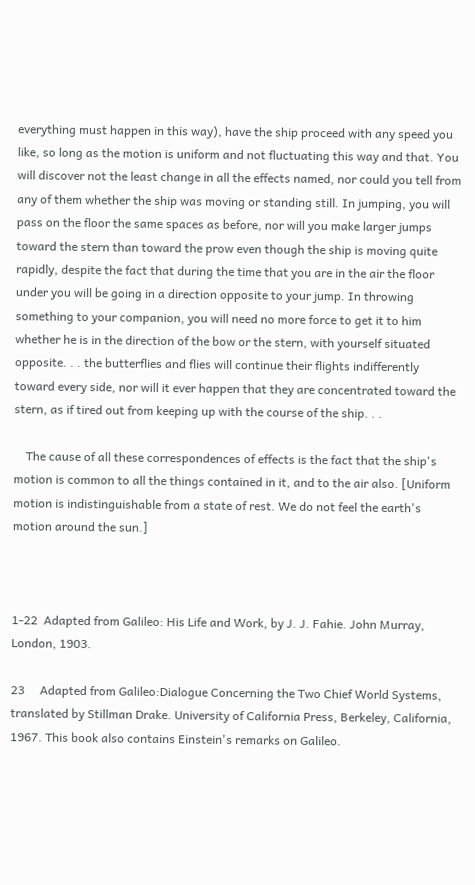everything must happen in this way), have the ship proceed with any speed you like, so long as the motion is uniform and not fluctuating this way and that. You will discover not the least change in all the effects named, nor could you tell from any of them whether the ship was moving or standing still. In jumping, you will pass on the floor the same spaces as before, nor will you make larger jumps toward the stern than toward the prow even though the ship is moving quite rapidly, despite the fact that during the time that you are in the air the floor under you will be going in a direction opposite to your jump. In throwing something to your companion, you will need no more force to get it to him whether he is in the direction of the bow or the stern, with yourself situated opposite. . . the butterflies and flies will continue their flights indifferently toward every side, nor will it ever happen that they are concentrated toward the stern, as if tired out from keeping up with the course of the ship. . .

    The cause of all these correspondences of effects is the fact that the ship's motion is common to all the things contained in it, and to the air also. [Uniform motion is indistinguishable from a state of rest. We do not feel the earth's motion around the sun.]



1-22  Adapted from Galileo: His Life and Work, by J. J. Fahie. John Murray, London, 1903.

23     Adapted from Galileo:Dialogue Concerning the Two Chief World Systems, translated by Stillman Drake. University of California Press, Berkeley, California, 1967. This book also contains Einstein's remarks on Galileo.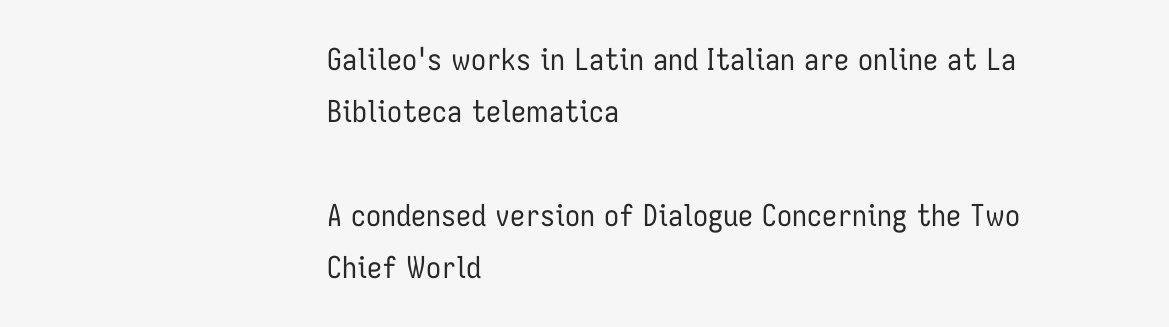Galileo's works in Latin and Italian are online at La Biblioteca telematica

A condensed version of Dialogue Concerning the Two Chief World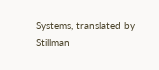Systems, translated by Stillman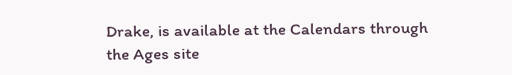Drake, is available at the Calendars through the Ages site